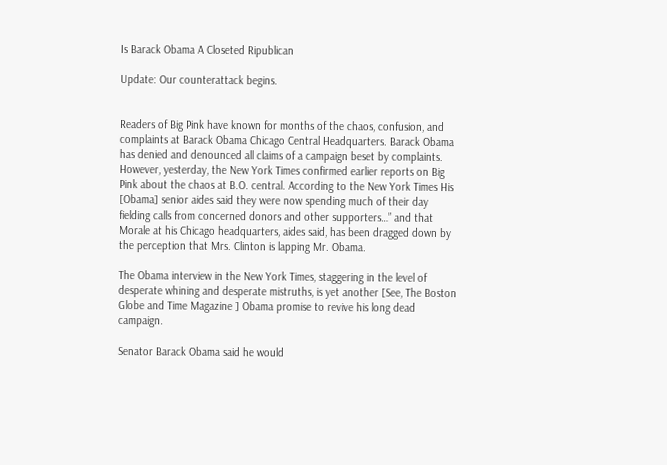Is Barack Obama A Closeted Ripublican

Update: Our counterattack begins.


Readers of Big Pink have known for months of the chaos, confusion, and complaints at Barack Obama Chicago Central Headquarters. Barack Obama has denied and denounced all claims of a campaign beset by complaints. However, yesterday, the New York Times confirmed earlier reports on Big Pink about the chaos at B.O. central. According to the New York Times His [Obama] senior aides said they were now spending much of their day fielding calls from concerned donors and other supporters…” and that Morale at his Chicago headquarters, aides said, has been dragged down by the perception that Mrs. Clinton is lapping Mr. Obama.

The Obama interview in the New York Times, staggering in the level of desperate whining and desperate mistruths, is yet another [See, The Boston Globe and Time Magazine ] Obama promise to revive his long dead campaign.

Senator Barack Obama said he would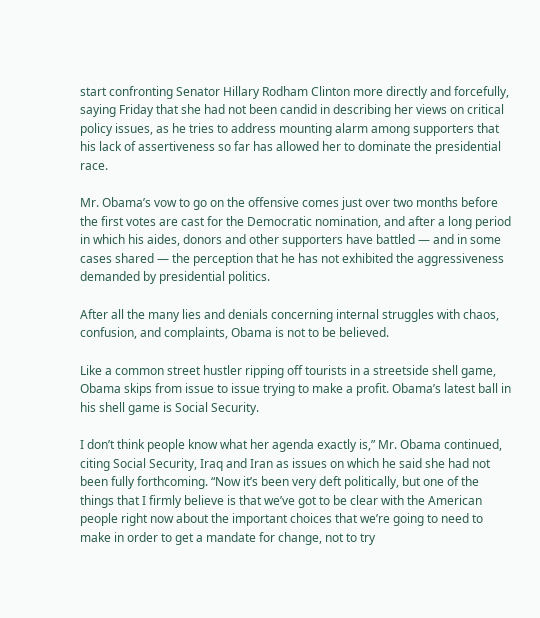start confronting Senator Hillary Rodham Clinton more directly and forcefully, saying Friday that she had not been candid in describing her views on critical policy issues, as he tries to address mounting alarm among supporters that his lack of assertiveness so far has allowed her to dominate the presidential race.

Mr. Obama’s vow to go on the offensive comes just over two months before the first votes are cast for the Democratic nomination, and after a long period in which his aides, donors and other supporters have battled — and in some cases shared — the perception that he has not exhibited the aggressiveness demanded by presidential politics.

After all the many lies and denials concerning internal struggles with chaos, confusion, and complaints, Obama is not to be believed.

Like a common street hustler ripping off tourists in a streetside shell game, Obama skips from issue to issue trying to make a profit. Obama’s latest ball in his shell game is Social Security.

I don’t think people know what her agenda exactly is,” Mr. Obama continued, citing Social Security, Iraq and Iran as issues on which he said she had not been fully forthcoming. “Now it’s been very deft politically, but one of the things that I firmly believe is that we’ve got to be clear with the American people right now about the important choices that we’re going to need to make in order to get a mandate for change, not to try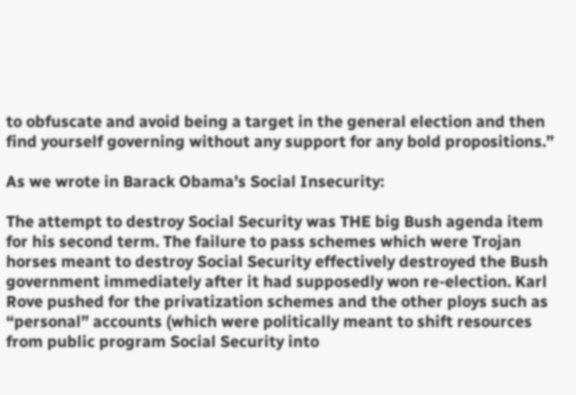to obfuscate and avoid being a target in the general election and then find yourself governing without any support for any bold propositions.”

As we wrote in Barack Obama’s Social Insecurity:

The attempt to destroy Social Security was THE big Bush agenda item for his second term. The failure to pass schemes which were Trojan horses meant to destroy Social Security effectively destroyed the Bush government immediately after it had supposedly won re-election. Karl Rove pushed for the privatization schemes and the other ploys such as “personal” accounts (which were politically meant to shift resources from public program Social Security into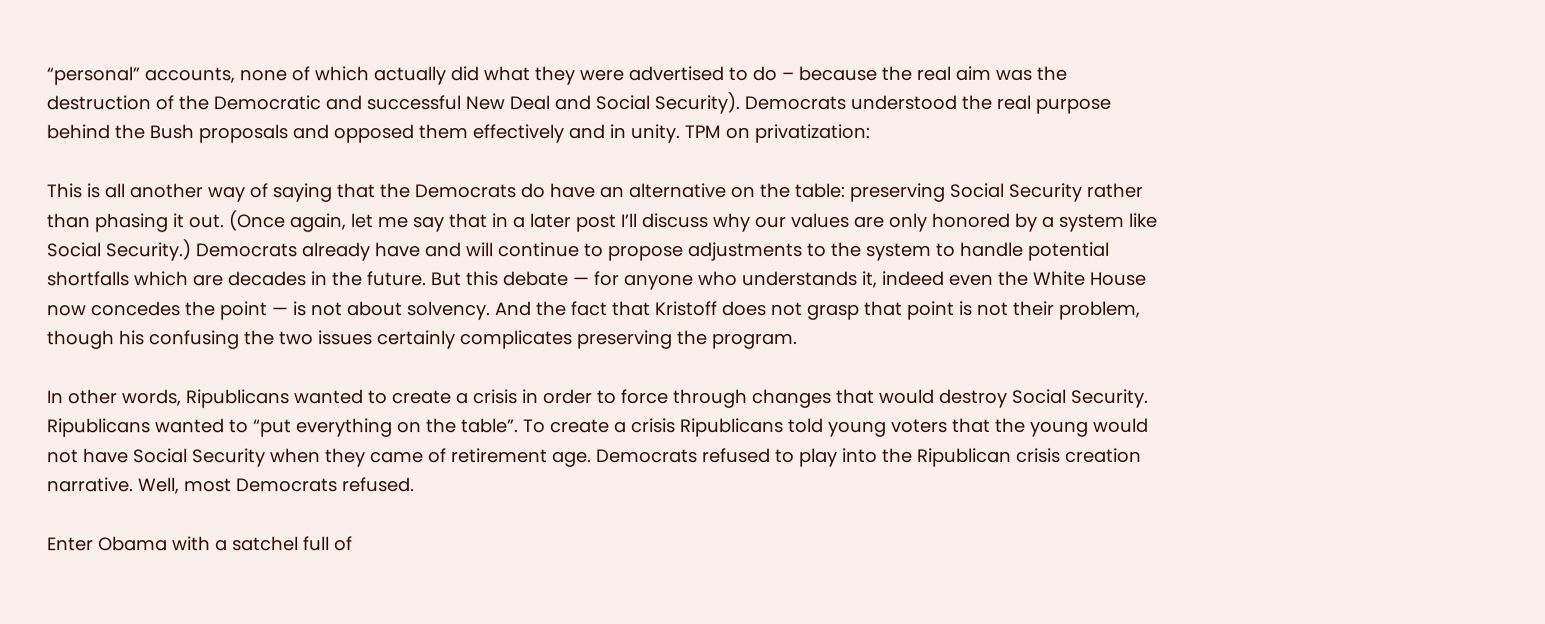“personal” accounts, none of which actually did what they were advertised to do – because the real aim was the destruction of the Democratic and successful New Deal and Social Security). Democrats understood the real purpose behind the Bush proposals and opposed them effectively and in unity. TPM on privatization:

This is all another way of saying that the Democrats do have an alternative on the table: preserving Social Security rather than phasing it out. (Once again, let me say that in a later post I’ll discuss why our values are only honored by a system like Social Security.) Democrats already have and will continue to propose adjustments to the system to handle potential shortfalls which are decades in the future. But this debate — for anyone who understands it, indeed even the White House now concedes the point — is not about solvency. And the fact that Kristoff does not grasp that point is not their problem, though his confusing the two issues certainly complicates preserving the program.

In other words, Ripublicans wanted to create a crisis in order to force through changes that would destroy Social Security. Ripublicans wanted to “put everything on the table”. To create a crisis Ripublicans told young voters that the young would not have Social Security when they came of retirement age. Democrats refused to play into the Ripublican crisis creation narrative. Well, most Democrats refused.

Enter Obama with a satchel full of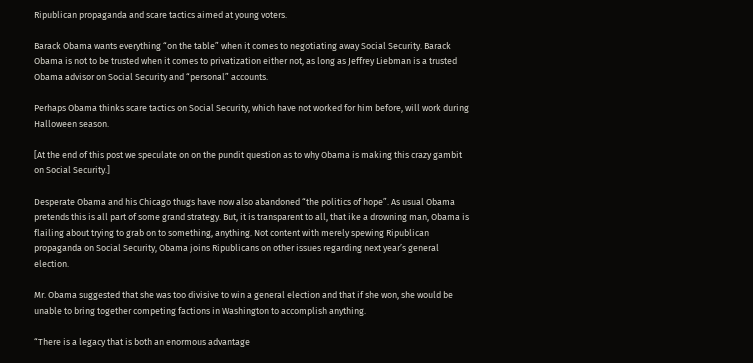Ripublican propaganda and scare tactics aimed at young voters.

Barack Obama wants everything “on the table” when it comes to negotiating away Social Security. Barack Obama is not to be trusted when it comes to privatization either not, as long as Jeffrey Liebman is a trusted Obama advisor on Social Security and “personal” accounts.

Perhaps Obama thinks scare tactics on Social Security, which have not worked for him before, will work during Halloween season.

[At the end of this post we speculate on on the pundit question as to why Obama is making this crazy gambit on Social Security.]

Desperate Obama and his Chicago thugs have now also abandoned “the politics of hope”. As usual Obama pretends this is all part of some grand strategy. But, it is transparent to all, that ike a drowning man, Obama is flailing about trying to grab on to something, anything. Not content with merely spewing Ripublican propaganda on Social Security, Obama joins Ripublicans on other issues regarding next year’s general election.

Mr. Obama suggested that she was too divisive to win a general election and that if she won, she would be unable to bring together competing factions in Washington to accomplish anything.

“There is a legacy that is both an enormous advantage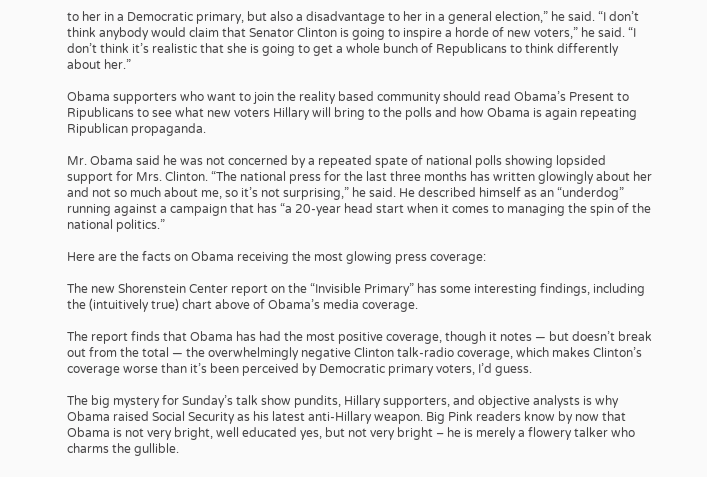to her in a Democratic primary, but also a disadvantage to her in a general election,” he said. “I don’t think anybody would claim that Senator Clinton is going to inspire a horde of new voters,” he said. “I don’t think it’s realistic that she is going to get a whole bunch of Republicans to think differently about her.”

Obama supporters who want to join the reality based community should read Obama’s Present to Ripublicans to see what new voters Hillary will bring to the polls and how Obama is again repeating Ripublican propaganda.

Mr. Obama said he was not concerned by a repeated spate of national polls showing lopsided support for Mrs. Clinton. “The national press for the last three months has written glowingly about her and not so much about me, so it’s not surprising,” he said. He described himself as an “underdog” running against a campaign that has “a 20-year head start when it comes to managing the spin of the national politics.”

Here are the facts on Obama receiving the most glowing press coverage:

The new Shorenstein Center report on the “Invisible Primary” has some interesting findings, including the (intuitively true) chart above of Obama’s media coverage.

The report finds that Obama has had the most positive coverage, though it notes — but doesn’t break out from the total — the overwhelmingly negative Clinton talk-radio coverage, which makes Clinton’s coverage worse than it’s been perceived by Democratic primary voters, I’d guess.

The big mystery for Sunday’s talk show pundits, Hillary supporters, and objective analysts is why Obama raised Social Security as his latest anti-Hillary weapon. Big Pink readers know by now that Obama is not very bright, well educated yes, but not very bright – he is merely a flowery talker who charms the gullible.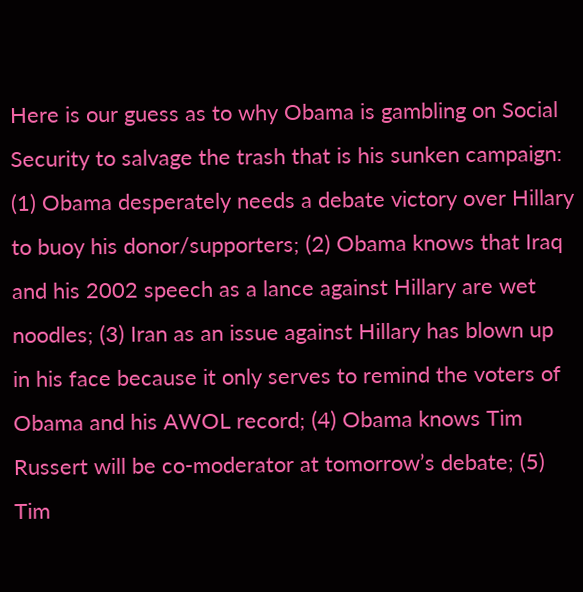Here is our guess as to why Obama is gambling on Social Security to salvage the trash that is his sunken campaign: (1) Obama desperately needs a debate victory over Hillary to buoy his donor/supporters; (2) Obama knows that Iraq and his 2002 speech as a lance against Hillary are wet noodles; (3) Iran as an issue against Hillary has blown up in his face because it only serves to remind the voters of Obama and his AWOL record; (4) Obama knows Tim Russert will be co-moderator at tomorrow’s debate; (5) Tim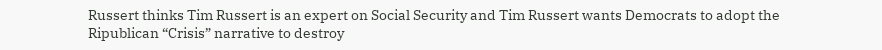Russert thinks Tim Russert is an expert on Social Security and Tim Russert wants Democrats to adopt the Ripublican “Crisis” narrative to destroy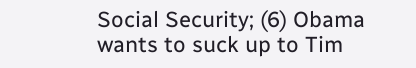Social Security; (6) Obama wants to suck up to Tim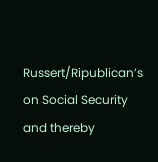Russert/Ripublican’s on Social Security and thereby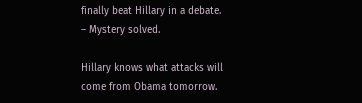finally beat Hillary in a debate. – Mystery solved.

Hillary knows what attacks will come from Obama tomorrow.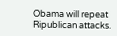Obama will repeat Ripublican attacks.